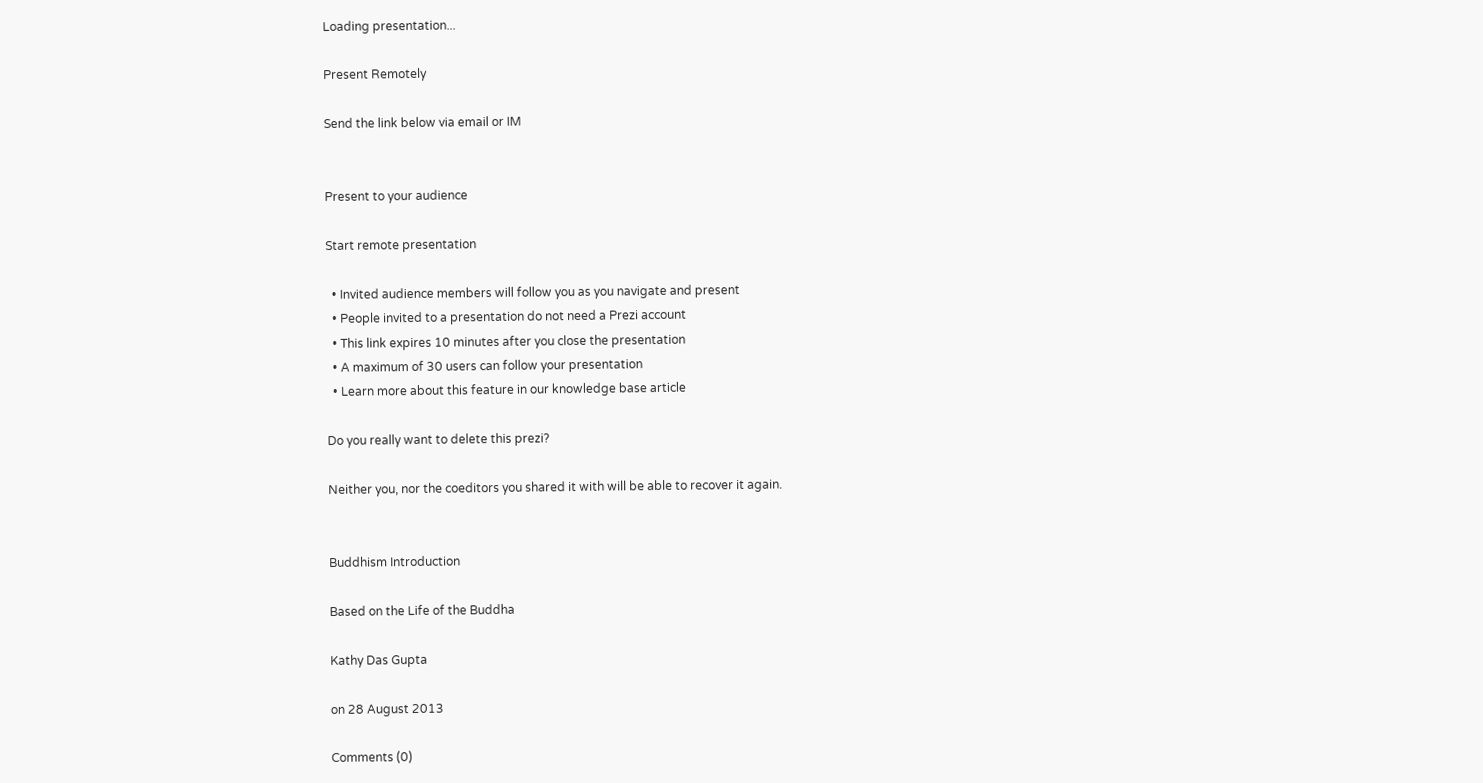Loading presentation...

Present Remotely

Send the link below via email or IM


Present to your audience

Start remote presentation

  • Invited audience members will follow you as you navigate and present
  • People invited to a presentation do not need a Prezi account
  • This link expires 10 minutes after you close the presentation
  • A maximum of 30 users can follow your presentation
  • Learn more about this feature in our knowledge base article

Do you really want to delete this prezi?

Neither you, nor the coeditors you shared it with will be able to recover it again.


Buddhism Introduction

Based on the Life of the Buddha

Kathy Das Gupta

on 28 August 2013

Comments (0)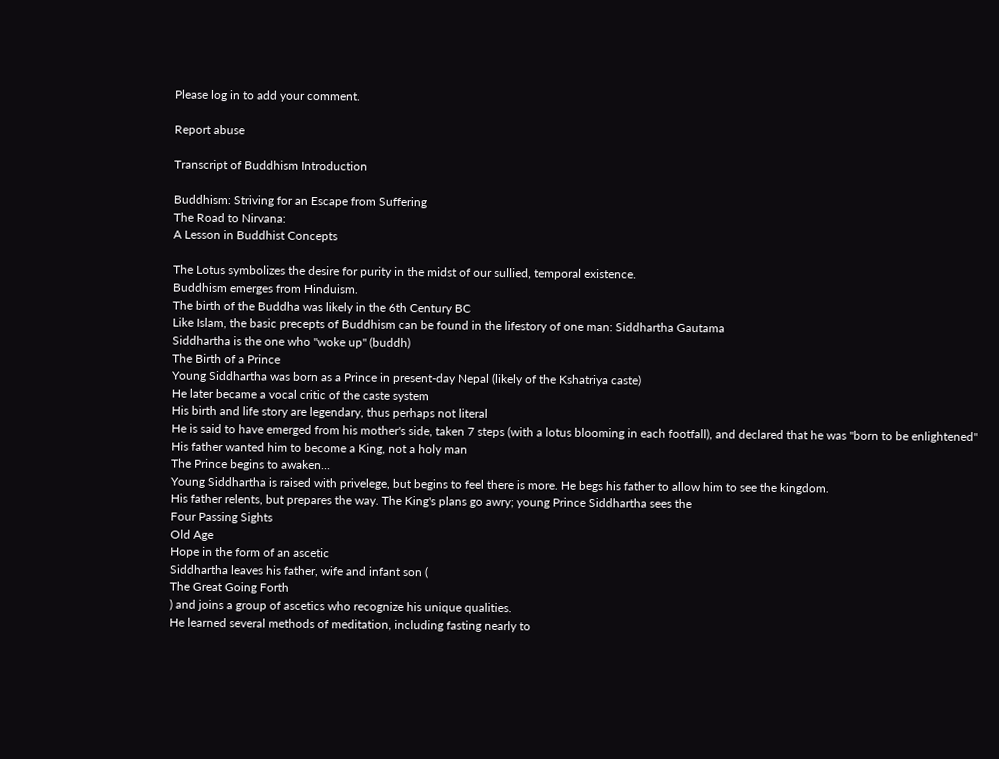Please log in to add your comment.

Report abuse

Transcript of Buddhism Introduction

Buddhism: Striving for an Escape from Suffering
The Road to Nirvana:
A Lesson in Buddhist Concepts

The Lotus symbolizes the desire for purity in the midst of our sullied, temporal existence.
Buddhism emerges from Hinduism.
The birth of the Buddha was likely in the 6th Century BC
Like Islam, the basic precepts of Buddhism can be found in the lifestory of one man: Siddhartha Gautama
Siddhartha is the one who "woke up" (buddh)
The Birth of a Prince
Young Siddhartha was born as a Prince in present-day Nepal (likely of the Kshatriya caste)
He later became a vocal critic of the caste system
His birth and life story are legendary, thus perhaps not literal
He is said to have emerged from his mother's side, taken 7 steps (with a lotus blooming in each footfall), and declared that he was "born to be enlightened"
His father wanted him to become a King, not a holy man
The Prince begins to awaken...
Young Siddhartha is raised with privelege, but begins to feel there is more. He begs his father to allow him to see the kingdom.
His father relents, but prepares the way. The King's plans go awry; young Prince Siddhartha sees the
Four Passing Sights
Old Age
Hope in the form of an ascetic
Siddhartha leaves his father, wife and infant son (
The Great Going Forth
) and joins a group of ascetics who recognize his unique qualities.
He learned several methods of meditation, including fasting nearly to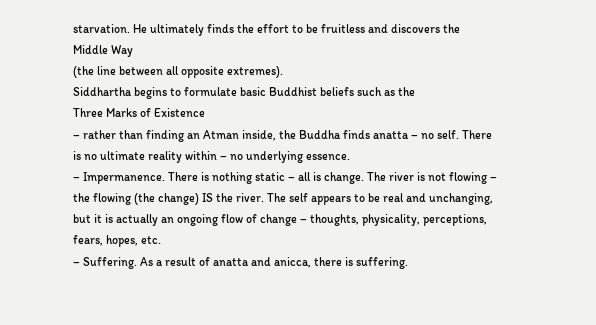starvation. He ultimately finds the effort to be fruitless and discovers the
Middle Way
(the line between all opposite extremes).
Siddhartha begins to formulate basic Buddhist beliefs such as the
Three Marks of Existence
– rather than finding an Atman inside, the Buddha finds anatta – no self. There is no ultimate reality within – no underlying essence.
– Impermanence. There is nothing static – all is change. The river is not flowing – the flowing (the change) IS the river. The self appears to be real and unchanging, but it is actually an ongoing flow of change – thoughts, physicality, perceptions, fears, hopes, etc.
– Suffering. As a result of anatta and anicca, there is suffering.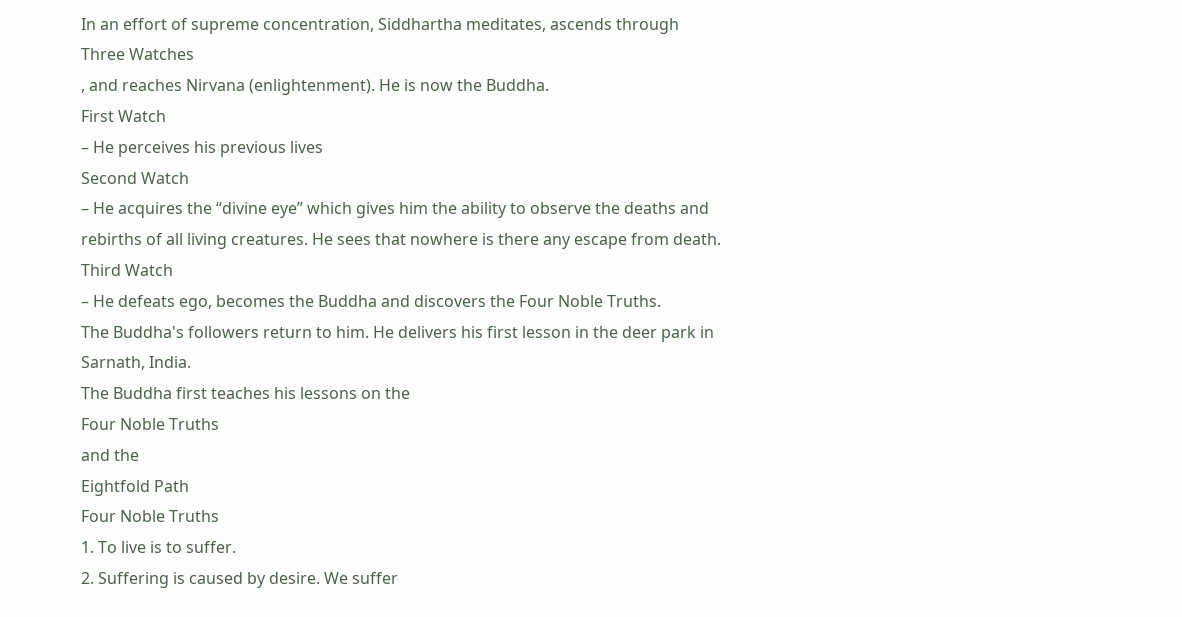In an effort of supreme concentration, Siddhartha meditates, ascends through
Three Watches
, and reaches Nirvana (enlightenment). He is now the Buddha.
First Watch
– He perceives his previous lives
Second Watch
– He acquires the “divine eye” which gives him the ability to observe the deaths and rebirths of all living creatures. He sees that nowhere is there any escape from death.
Third Watch
– He defeats ego, becomes the Buddha and discovers the Four Noble Truths.
The Buddha's followers return to him. He delivers his first lesson in the deer park in Sarnath, India.
The Buddha first teaches his lessons on the
Four Noble Truths
and the
Eightfold Path
Four Noble Truths
1. To live is to suffer.
2. Suffering is caused by desire. We suffer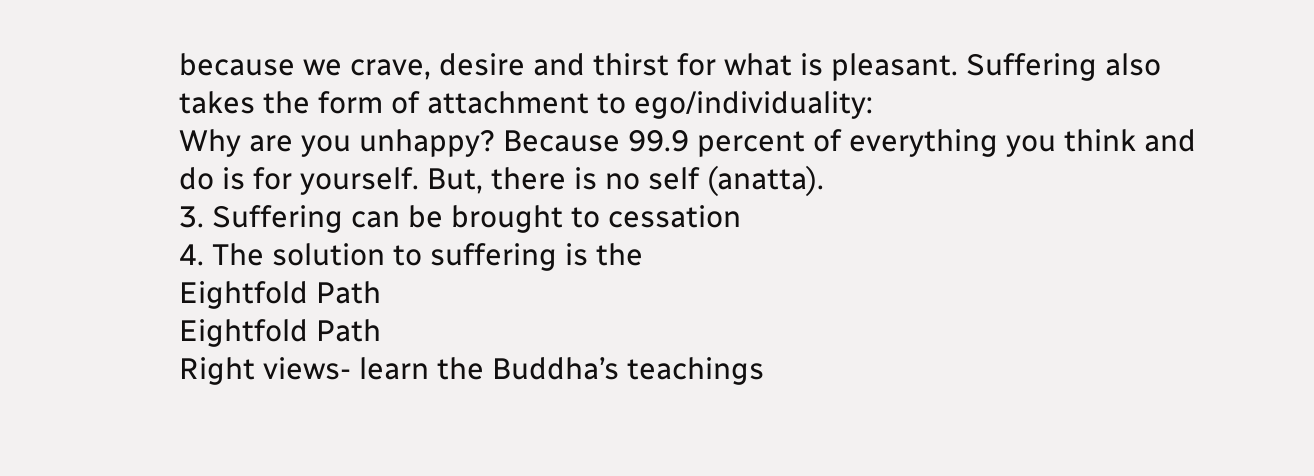because we crave, desire and thirst for what is pleasant. Suffering also takes the form of attachment to ego/individuality:
Why are you unhappy? Because 99.9 percent of everything you think and do is for yourself. But, there is no self (anatta).
3. Suffering can be brought to cessation
4. The solution to suffering is the
Eightfold Path
Eightfold Path
Right views- learn the Buddha’s teachings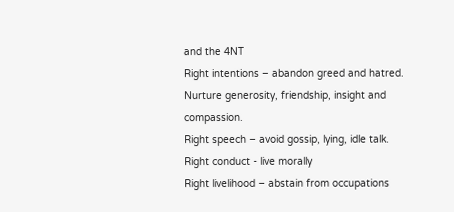and the 4NT
Right intentions – abandon greed and hatred. Nurture generosity, friendship, insight and compassion.
Right speech – avoid gossip, lying, idle talk.
Right conduct - live morally
Right livelihood – abstain from occupations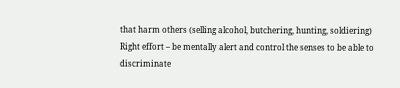that harm others (selling alcohol, butchering, hunting, soldiering)
Right effort – be mentally alert and control the senses to be able to discriminate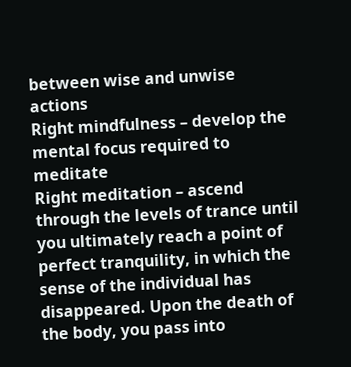between wise and unwise actions
Right mindfulness – develop the mental focus required to meditate
Right meditation – ascend through the levels of trance until you ultimately reach a point of perfect tranquility, in which the sense of the individual has disappeared. Upon the death of the body, you pass into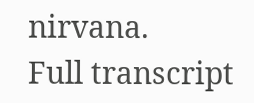nirvana.
Full transcript